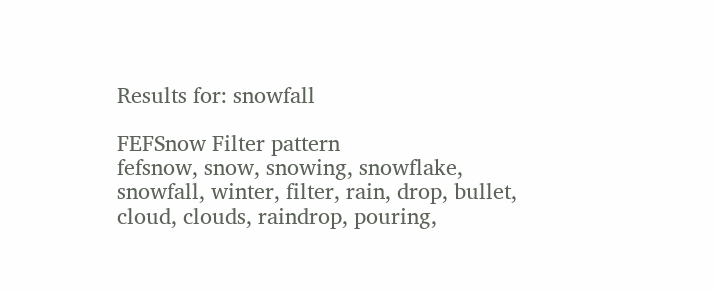Results for: snowfall

FEFSnow Filter pattern
fefsnow, snow, snowing, snowflake, snowfall, winter, filter, rain, drop, bullet, cloud, clouds, raindrop, pouring,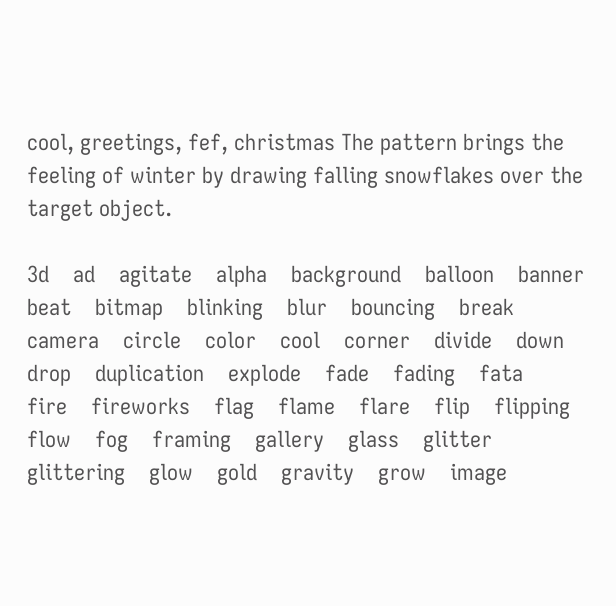cool, greetings, fef, christmas The pattern brings the feeling of winter by drawing falling snowflakes over the target object.

3d    ad    agitate    alpha    background    balloon    banner    beat    bitmap    blinking    blur    bouncing    break    camera    circle    color    cool    corner    divide    down    drop    duplication    explode    fade    fading    fata    fire    fireworks    flag    flame    flare    flip    flipping    flow    fog    framing    gallery    glass    glitter    glittering    glow    gold    gravity    grow    image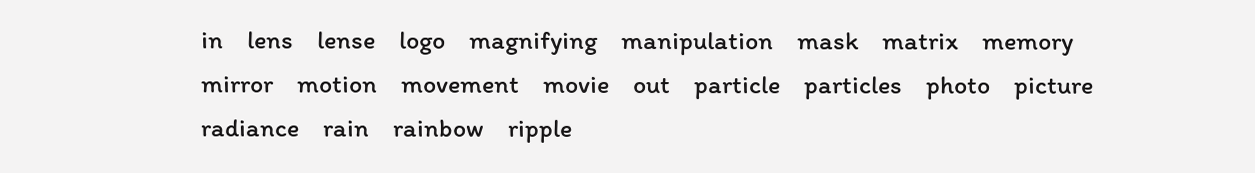in    lens    lense    logo    magnifying    manipulation    mask    matrix    memory    mirror    motion    movement    movie    out    particle    particles    photo    picture    radiance    rain    rainbow    ripple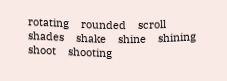rotating    rounded    scroll    shades    shake    shine    shining    shoot    shooting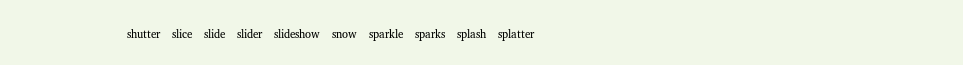shutter    slice    slide    slider    slideshow    snow    sparkle    sparks    splash    splatter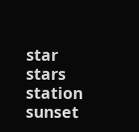star    stars    station    sunset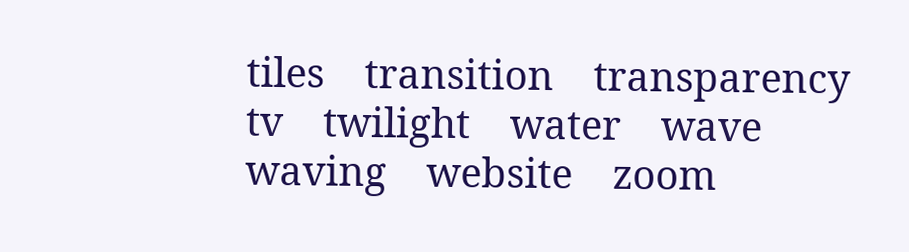tiles    transition    transparency    tv    twilight    water    wave    waving    website    zoom